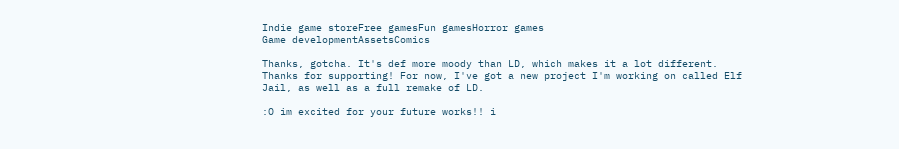Indie game storeFree gamesFun gamesHorror games
Game developmentAssetsComics

Thanks, gotcha. It's def more moody than LD, which makes it a lot different. Thanks for supporting! For now, I've got a new project I'm working on called Elf Jail, as well as a full remake of LD.

:O im excited for your future works!! i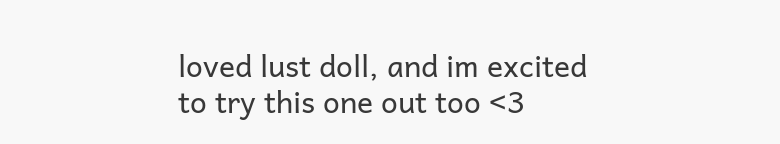loved lust doll, and im excited to try this one out too <3